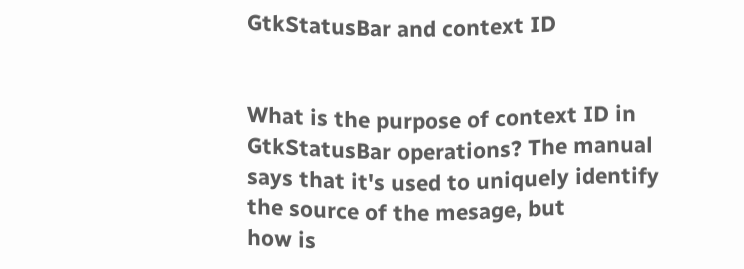GtkStatusBar and context ID


What is the purpose of context ID in GtkStatusBar operations? The manual
says that it's used to uniquely identify the source of the mesage, but
how is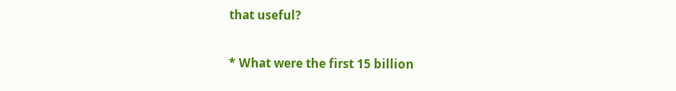that useful?

* What were the first 15 billion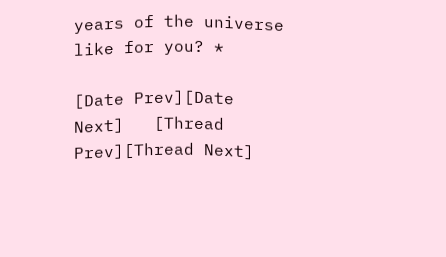years of the universe like for you? *

[Date Prev][Date Next]   [Thread Prev][Thread Next]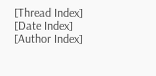[Thread Index] [Date Index] [Author Index]